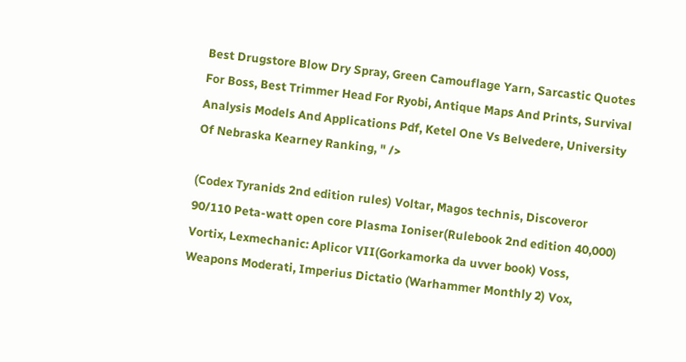Best Drugstore Blow Dry Spray, Green Camouflage Yarn, Sarcastic Quotes For Boss, Best Trimmer Head For Ryobi, Antique Maps And Prints, Survival Analysis Models And Applications Pdf, Ketel One Vs Belvedere, University Of Nebraska Kearney Ranking, " />

(Codex Tyranids 2nd edition rules) Voltar, Magos technis, Discoveror 90/110 Peta-watt open core Plasma Ioniser(Rulebook 2nd edition 40,000) Vortix, Lexmechanic: Aplicor VII(Gorkamorka da uvver book) Voss, Weapons Moderati, Imperius Dictatio (Warhammer Monthly 2) Vox,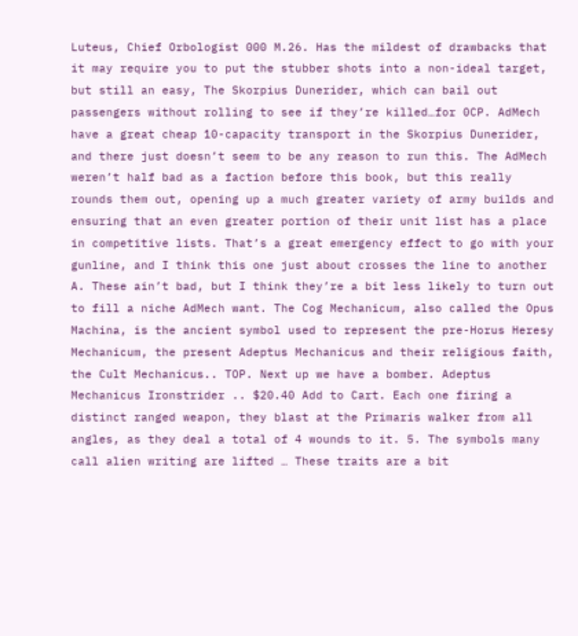Luteus, Chief Orbologist 000 M.26. Has the mildest of drawbacks that it may require you to put the stubber shots into a non-ideal target, but still an easy, The Skorpius Dunerider, which can bail out passengers without rolling to see if they’re killed…for 0CP. AdMech have a great cheap 10-capacity transport in the Skorpius Dunerider, and there just doesn’t seem to be any reason to run this. The AdMech weren’t half bad as a faction before this book, but this really rounds them out, opening up a much greater variety of army builds and ensuring that an even greater portion of their unit list has a place in competitive lists. That’s a great emergency effect to go with your gunline, and I think this one just about crosses the line to another A. These ain’t bad, but I think they’re a bit less likely to turn out to fill a niche AdMech want. The Cog Mechanicum, also called the Opus Machina, is the ancient symbol used to represent the pre-Horus Heresy Mechanicum, the present Adeptus Mechanicus and their religious faith, the Cult Mechanicus.. TOP. Next up we have a bomber. Adeptus Mechanicus Ironstrider .. $20.40 Add to Cart. Each one firing a distinct ranged weapon, they blast at the Primaris walker from all angles, as they deal a total of 4 wounds to it. 5. The symbols many call alien writing are lifted … These traits are a bit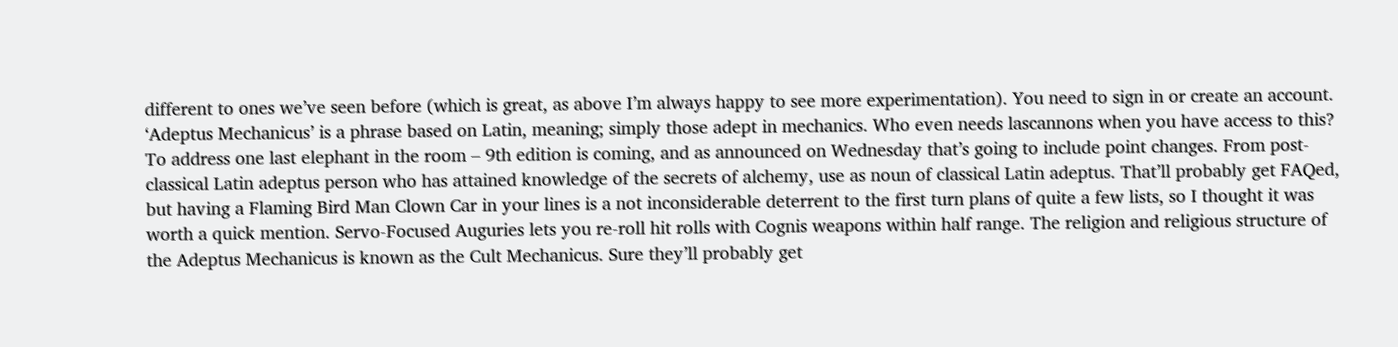different to ones we’ve seen before (which is great, as above I’m always happy to see more experimentation). You need to sign in or create an account. ‘Adeptus Mechanicus’ is a phrase based on Latin, meaning; simply those adept in mechanics. Who even needs lascannons when you have access to this? To address one last elephant in the room – 9th edition is coming, and as announced on Wednesday that’s going to include point changes. From post-classical Latin adeptus person who has attained knowledge of the secrets of alchemy, use as noun of classical Latin adeptus. That’ll probably get FAQed, but having a Flaming Bird Man Clown Car in your lines is a not inconsiderable deterrent to the first turn plans of quite a few lists, so I thought it was worth a quick mention. Servo-Focused Auguries lets you re-roll hit rolls with Cognis weapons within half range. The religion and religious structure of the Adeptus Mechanicus is known as the Cult Mechanicus. Sure they’ll probably get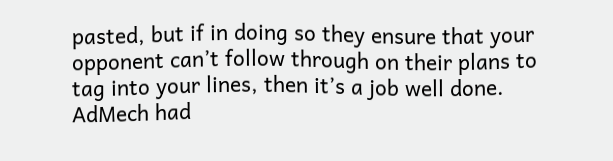pasted, but if in doing so they ensure that your opponent can’t follow through on their plans to tag into your lines, then it’s a job well done. AdMech had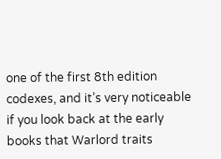one of the first 8th edition codexes, and it’s very noticeable if you look back at the early books that Warlord traits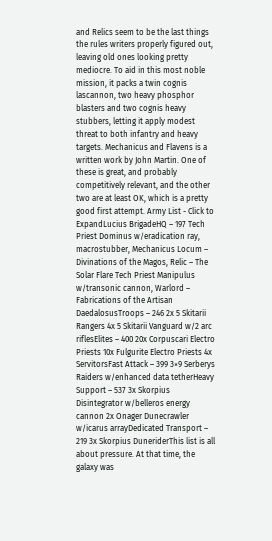and Relics seem to be the last things the rules writers properly figured out, leaving old ones looking pretty mediocre. To aid in this most noble mission, it packs a twin cognis lascannon, two heavy phosphor blasters and two cognis heavy stubbers, letting it apply modest threat to both infantry and heavy targets. Mechanicus and Flavens is a written work by John Martin. One of these is great, and probably competitively relevant, and the other two are at least OK, which is a pretty good first attempt. Army List - Click to ExpandLucius BrigadeHQ – 197 Tech Priest Dominus w/eradication ray, macrostubber, Mechanicus Locum – Divinations of the Magos, Relic – The Solar Flare Tech Priest Manipulus w/transonic cannon, Warlord – Fabrications of the Artisan DaedalosusTroops – 246 2x 5 Skitarii Rangers 4x 5 Skitarii Vanguard w/2 arc riflesElites – 400 20x Corpuscari Electro Priests 10x Fulgurite Electro Priests 4x ServitorsFast Attack – 399 3×9 Serberys Raiders w/enhanced data tetherHeavy Support – 537 3x Skorpius Disintegrator w/belleros energy cannon 2x Onager Dunecrawler w/icarus arrayDedicated Transport – 219 3x Skorpius DuneriderThis list is all about pressure. At that time, the galaxy was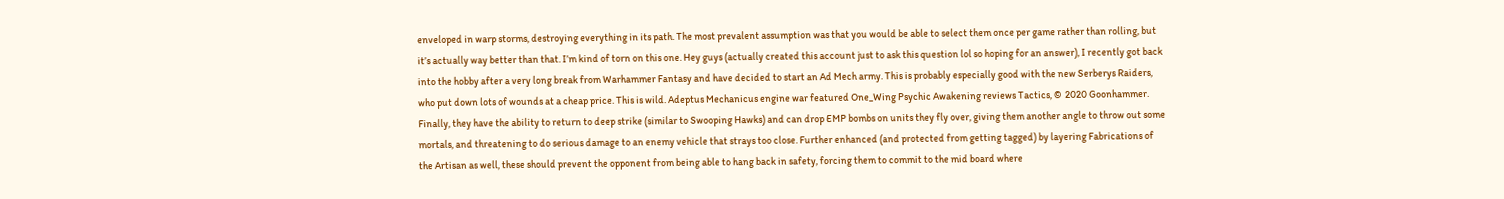enveloped in warp storms, destroying everything in its path. The most prevalent assumption was that you would be able to select them once per game rather than rolling, but it’s actually way better than that. I’m kind of torn on this one. Hey guys (actually created this account just to ask this question lol so hoping for an answer), I recently got back into the hobby after a very long break from Warhammer Fantasy and have decided to start an Ad Mech army. This is probably especially good with the new Serberys Raiders, who put down lots of wounds at a cheap price. This is wild. Adeptus Mechanicus engine war featured One_Wing Psychic Awakening reviews Tactics, ©  2020 Goonhammer. Finally, they have the ability to return to deep strike (similar to Swooping Hawks) and can drop EMP bombs on units they fly over, giving them another angle to throw out some mortals, and threatening to do serious damage to an enemy vehicle that strays too close. Further enhanced (and protected from getting tagged) by layering Fabrications of the Artisan as well, these should prevent the opponent from being able to hang back in safety, forcing them to commit to the mid board where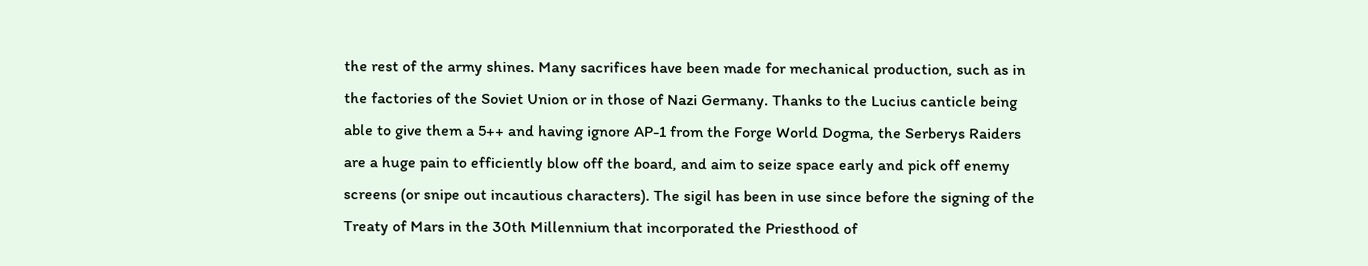the rest of the army shines. Many sacrifices have been made for mechanical production, such as in the factories of the Soviet Union or in those of Nazi Germany. Thanks to the Lucius canticle being able to give them a 5++ and having ignore AP-1 from the Forge World Dogma, the Serberys Raiders are a huge pain to efficiently blow off the board, and aim to seize space early and pick off enemy screens (or snipe out incautious characters). The sigil has been in use since before the signing of the Treaty of Mars in the 30th Millennium that incorporated the Priesthood of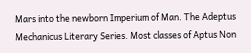Mars into the newborn Imperium of Man. The Adeptus Mechanicus Literary Series. Most classes of Aptus Non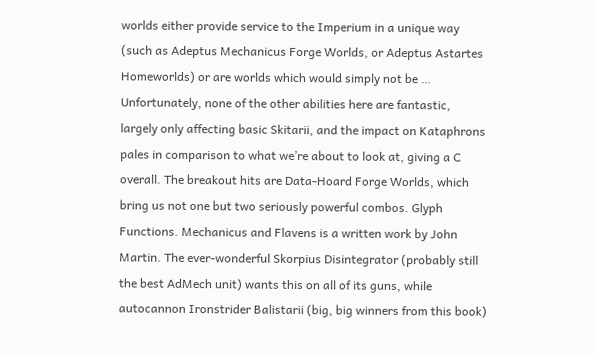worlds either provide service to the Imperium in a unique way (such as Adeptus Mechanicus Forge Worlds, or Adeptus Astartes Homeworlds) or are worlds which would simply not be … Unfortunately, none of the other abilities here are fantastic, largely only affecting basic Skitarii, and the impact on Kataphrons pales in comparison to what we’re about to look at, giving a C overall. The breakout hits are Data-Hoard Forge Worlds, which bring us not one but two seriously powerful combos. Glyph Functions. Mechanicus and Flavens is a written work by John Martin. The ever-wonderful Skorpius Disintegrator (probably still the best AdMech unit) wants this on all of its guns, while autocannon Ironstrider Balistarii (big, big winners from this book)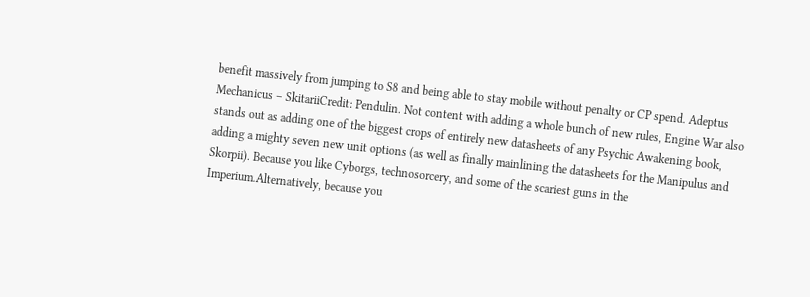benefit massively from jumping to S8 and being able to stay mobile without penalty or CP spend. Adeptus Mechanicus – SkitariiCredit: Pendulin. Not content with adding a whole bunch of new rules, Engine War also stands out as adding one of the biggest crops of entirely new datasheets of any Psychic Awakening book, adding a mighty seven new unit options (as well as finally mainlining the datasheets for the Manipulus and Skorpii). Because you like Cyborgs, technosorcery, and some of the scariest guns in the Imperium.Alternatively, because you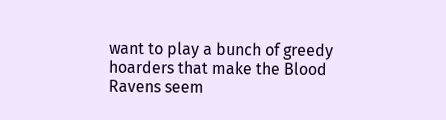want to play a bunch of greedy hoarders that make the Blood Ravens seem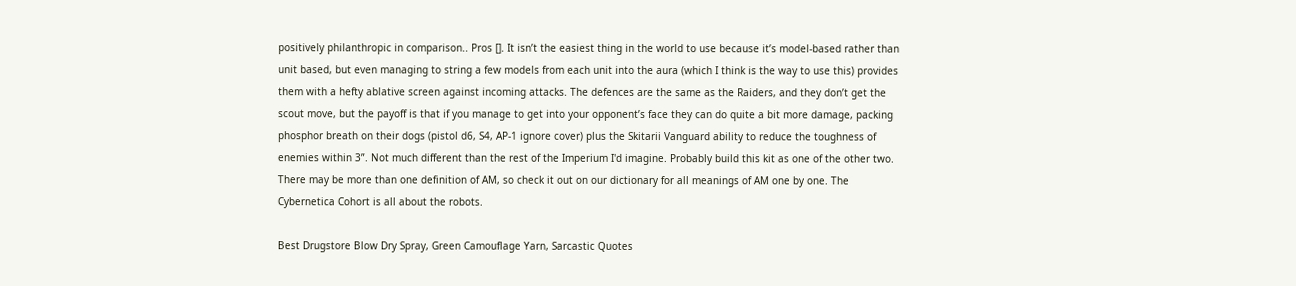positively philanthropic in comparison.. Pros []. It isn’t the easiest thing in the world to use because it’s model-based rather than unit based, but even managing to string a few models from each unit into the aura (which I think is the way to use this) provides them with a hefty ablative screen against incoming attacks. The defences are the same as the Raiders, and they don’t get the scout move, but the payoff is that if you manage to get into your opponent’s face they can do quite a bit more damage, packing phosphor breath on their dogs (pistol d6, S4, AP-1 ignore cover) plus the Skitarii Vanguard ability to reduce the toughness of enemies within 3”. Not much different than the rest of the Imperium I'd imagine. Probably build this kit as one of the other two. There may be more than one definition of AM, so check it out on our dictionary for all meanings of AM one by one. The Cybernetica Cohort is all about the robots.

Best Drugstore Blow Dry Spray, Green Camouflage Yarn, Sarcastic Quotes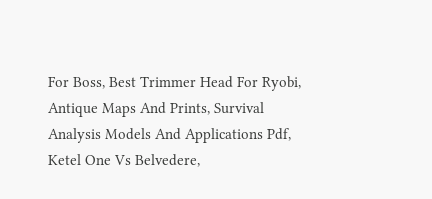For Boss, Best Trimmer Head For Ryobi, Antique Maps And Prints, Survival Analysis Models And Applications Pdf, Ketel One Vs Belvedere,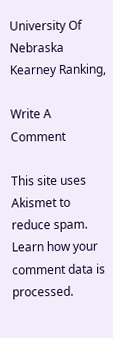University Of Nebraska Kearney Ranking,

Write A Comment

This site uses Akismet to reduce spam. Learn how your comment data is processed.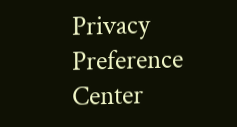Privacy Preference Center